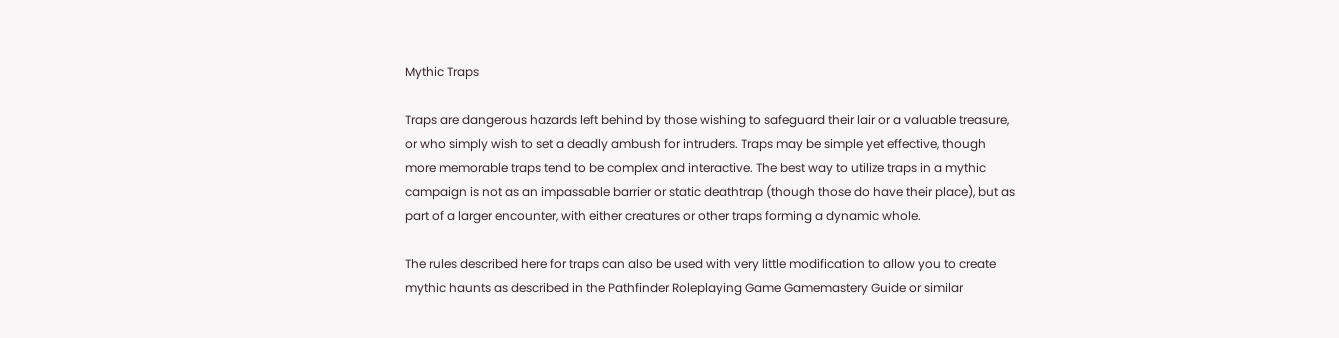Mythic Traps

Traps are dangerous hazards left behind by those wishing to safeguard their lair or a valuable treasure, or who simply wish to set a deadly ambush for intruders. Traps may be simple yet effective, though more memorable traps tend to be complex and interactive. The best way to utilize traps in a mythic campaign is not as an impassable barrier or static deathtrap (though those do have their place), but as part of a larger encounter, with either creatures or other traps forming a dynamic whole.

The rules described here for traps can also be used with very little modification to allow you to create mythic haunts as described in the Pathfinder Roleplaying Game Gamemastery Guide or similar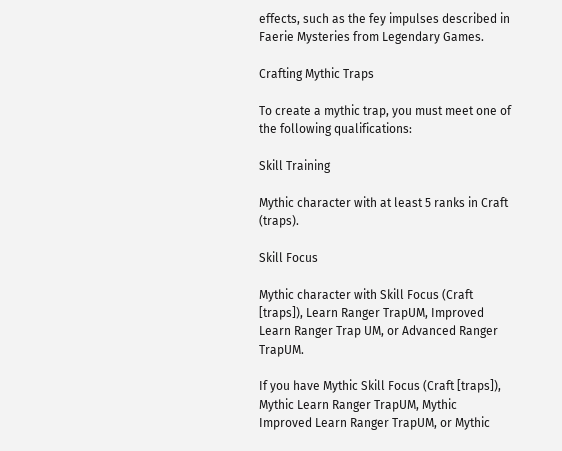effects, such as the fey impulses described in Faerie Mysteries from Legendary Games.

Crafting Mythic Traps

To create a mythic trap, you must meet one of the following qualifications:

Skill Training

Mythic character with at least 5 ranks in Craft (traps).

Skill Focus

Mythic character with Skill Focus (Craft [traps]), Learn Ranger TrapUM, Improved Learn Ranger Trap UM, or Advanced Ranger TrapUM.

If you have Mythic Skill Focus (Craft [traps]), Mythic Learn Ranger TrapUM, Mythic Improved Learn Ranger TrapUM, or Mythic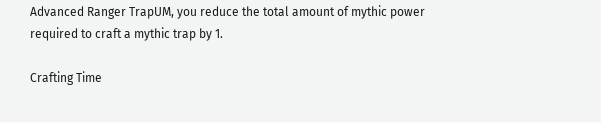Advanced Ranger TrapUM, you reduce the total amount of mythic power required to craft a mythic trap by 1.

Crafting Time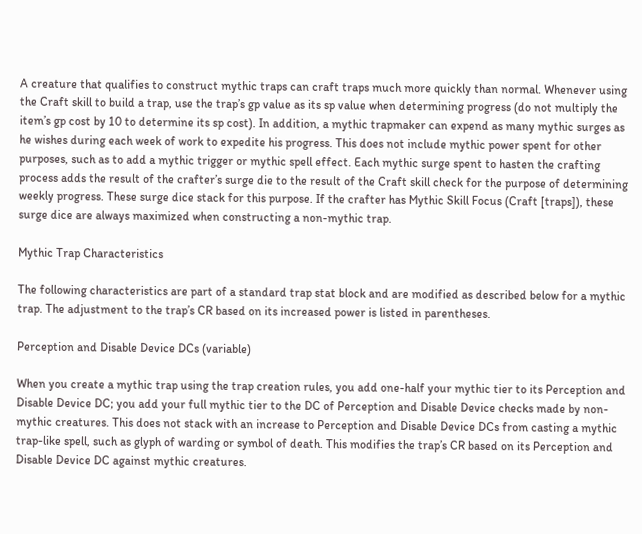A creature that qualifies to construct mythic traps can craft traps much more quickly than normal. Whenever using the Craft skill to build a trap, use the trap’s gp value as its sp value when determining progress (do not multiply the item’s gp cost by 10 to determine its sp cost). In addition, a mythic trapmaker can expend as many mythic surges as he wishes during each week of work to expedite his progress. This does not include mythic power spent for other purposes, such as to add a mythic trigger or mythic spell effect. Each mythic surge spent to hasten the crafting process adds the result of the crafter’s surge die to the result of the Craft skill check for the purpose of determining weekly progress. These surge dice stack for this purpose. If the crafter has Mythic Skill Focus (Craft [traps]), these surge dice are always maximized when constructing a non-mythic trap.

Mythic Trap Characteristics

The following characteristics are part of a standard trap stat block and are modified as described below for a mythic trap. The adjustment to the trap’s CR based on its increased power is listed in parentheses.

Perception and Disable Device DCs (variable)

When you create a mythic trap using the trap creation rules, you add one-half your mythic tier to its Perception and Disable Device DC; you add your full mythic tier to the DC of Perception and Disable Device checks made by non-mythic creatures. This does not stack with an increase to Perception and Disable Device DCs from casting a mythic trap-like spell, such as glyph of warding or symbol of death. This modifies the trap’s CR based on its Perception and Disable Device DC against mythic creatures.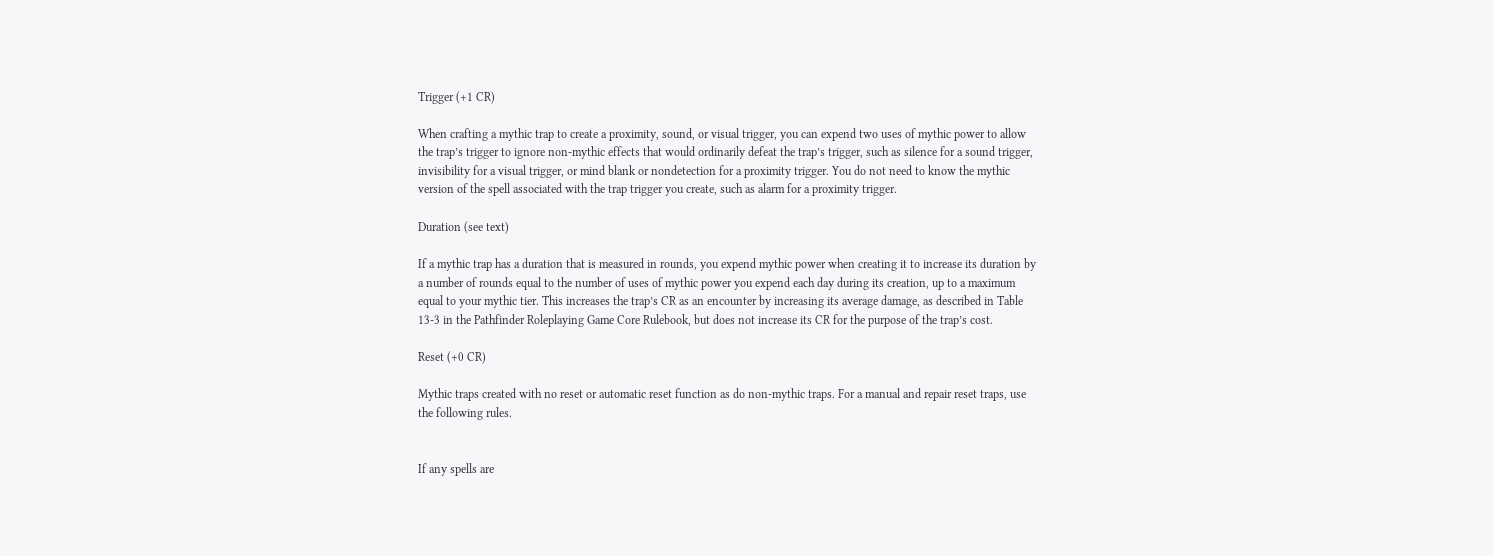Trigger (+1 CR)

When crafting a mythic trap to create a proximity, sound, or visual trigger, you can expend two uses of mythic power to allow the trap’s trigger to ignore non-mythic effects that would ordinarily defeat the trap’s trigger, such as silence for a sound trigger, invisibility for a visual trigger, or mind blank or nondetection for a proximity trigger. You do not need to know the mythic version of the spell associated with the trap trigger you create, such as alarm for a proximity trigger.

Duration (see text)

If a mythic trap has a duration that is measured in rounds, you expend mythic power when creating it to increase its duration by a number of rounds equal to the number of uses of mythic power you expend each day during its creation, up to a maximum equal to your mythic tier. This increases the trap’s CR as an encounter by increasing its average damage, as described in Table 13-3 in the Pathfinder Roleplaying Game Core Rulebook, but does not increase its CR for the purpose of the trap’s cost.

Reset (+0 CR)

Mythic traps created with no reset or automatic reset function as do non-mythic traps. For a manual and repair reset traps, use the following rules.


If any spells are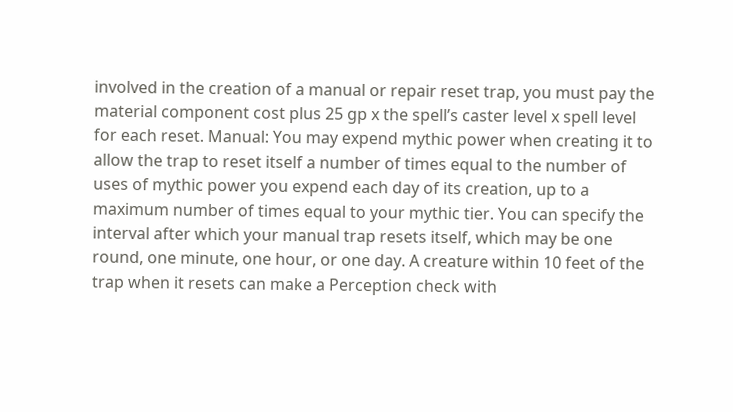involved in the creation of a manual or repair reset trap, you must pay the material component cost plus 25 gp x the spell’s caster level x spell level for each reset. Manual: You may expend mythic power when creating it to allow the trap to reset itself a number of times equal to the number of uses of mythic power you expend each day of its creation, up to a maximum number of times equal to your mythic tier. You can specify the interval after which your manual trap resets itself, which may be one round, one minute, one hour, or one day. A creature within 10 feet of the trap when it resets can make a Perception check with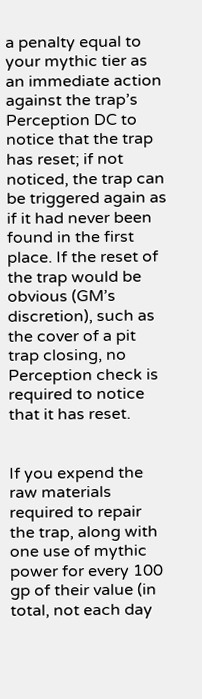a penalty equal to your mythic tier as an immediate action against the trap’s Perception DC to notice that the trap has reset; if not noticed, the trap can be triggered again as if it had never been found in the first place. If the reset of the trap would be obvious (GM’s discretion), such as the cover of a pit trap closing, no Perception check is required to notice that it has reset.


If you expend the raw materials required to repair the trap, along with one use of mythic power for every 100 gp of their value (in total, not each day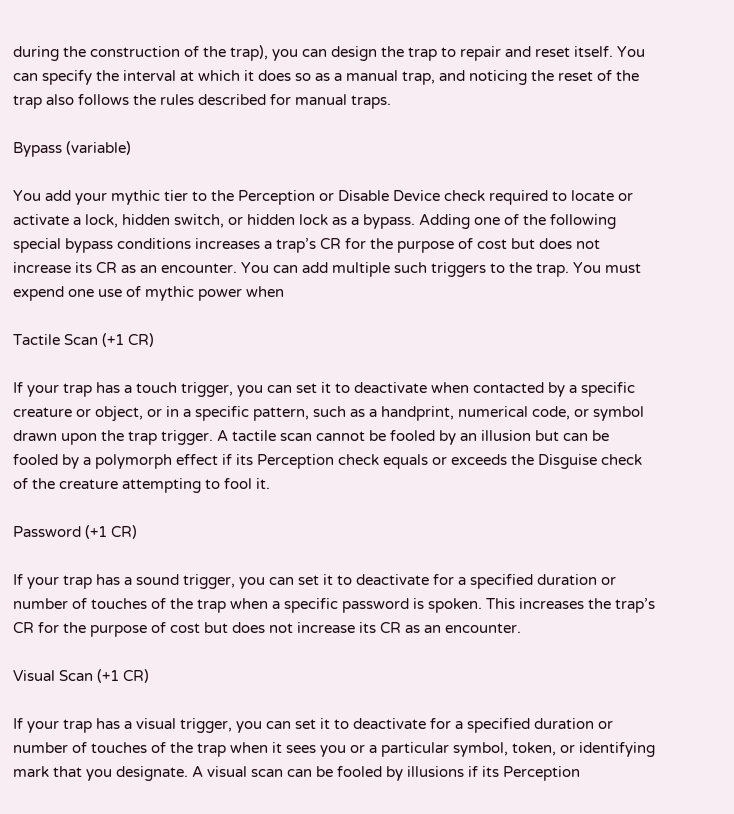during the construction of the trap), you can design the trap to repair and reset itself. You can specify the interval at which it does so as a manual trap, and noticing the reset of the trap also follows the rules described for manual traps.

Bypass (variable)

You add your mythic tier to the Perception or Disable Device check required to locate or activate a lock, hidden switch, or hidden lock as a bypass. Adding one of the following special bypass conditions increases a trap’s CR for the purpose of cost but does not increase its CR as an encounter. You can add multiple such triggers to the trap. You must expend one use of mythic power when

Tactile Scan (+1 CR)

If your trap has a touch trigger, you can set it to deactivate when contacted by a specific creature or object, or in a specific pattern, such as a handprint, numerical code, or symbol drawn upon the trap trigger. A tactile scan cannot be fooled by an illusion but can be fooled by a polymorph effect if its Perception check equals or exceeds the Disguise check of the creature attempting to fool it.

Password (+1 CR)

If your trap has a sound trigger, you can set it to deactivate for a specified duration or number of touches of the trap when a specific password is spoken. This increases the trap’s CR for the purpose of cost but does not increase its CR as an encounter.

Visual Scan (+1 CR)

If your trap has a visual trigger, you can set it to deactivate for a specified duration or number of touches of the trap when it sees you or a particular symbol, token, or identifying mark that you designate. A visual scan can be fooled by illusions if its Perception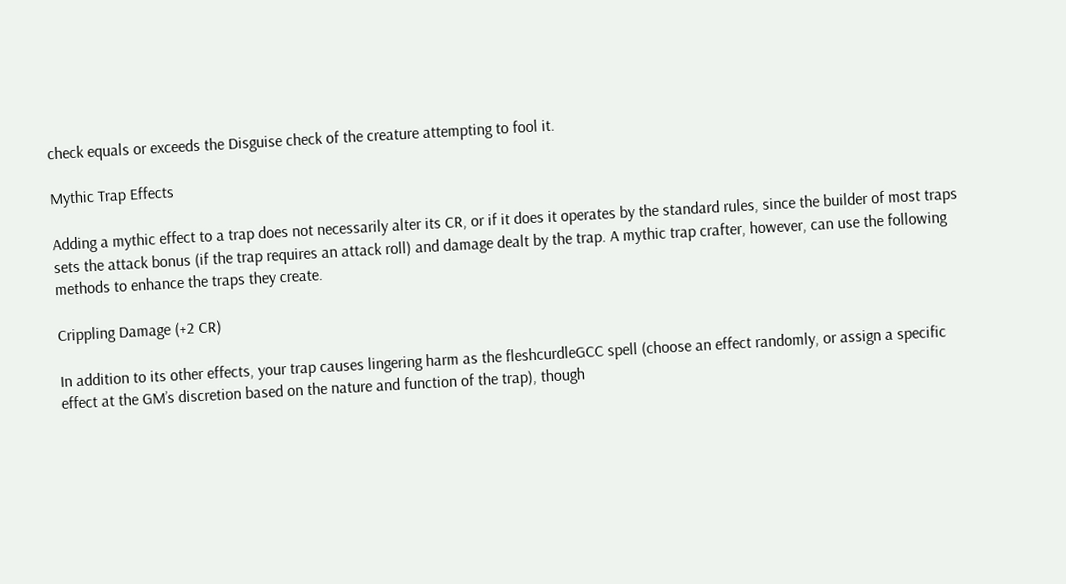check equals or exceeds the Disguise check of the creature attempting to fool it.

Mythic Trap Effects

Adding a mythic effect to a trap does not necessarily alter its CR, or if it does it operates by the standard rules, since the builder of most traps sets the attack bonus (if the trap requires an attack roll) and damage dealt by the trap. A mythic trap crafter, however, can use the following methods to enhance the traps they create.

Crippling Damage (+2 CR)

In addition to its other effects, your trap causes lingering harm as the fleshcurdleGCC spell (choose an effect randomly, or assign a specific effect at the GM’s discretion based on the nature and function of the trap), though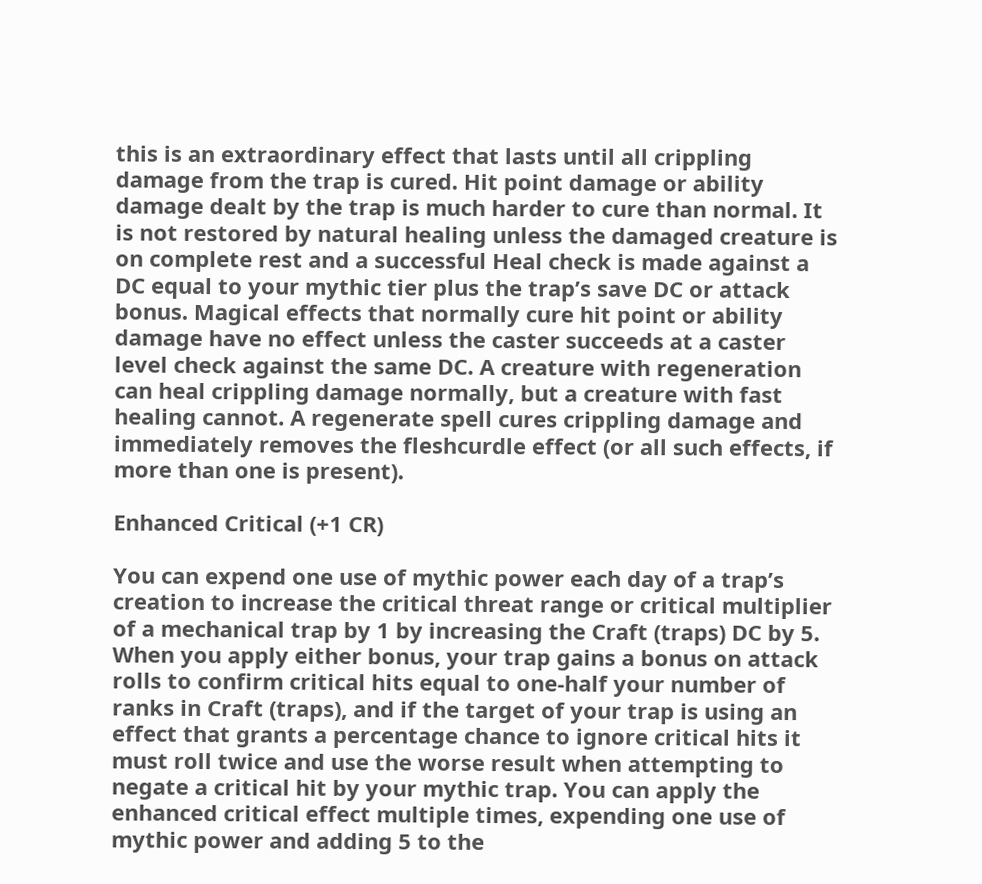this is an extraordinary effect that lasts until all crippling damage from the trap is cured. Hit point damage or ability damage dealt by the trap is much harder to cure than normal. It is not restored by natural healing unless the damaged creature is on complete rest and a successful Heal check is made against a DC equal to your mythic tier plus the trap’s save DC or attack bonus. Magical effects that normally cure hit point or ability damage have no effect unless the caster succeeds at a caster level check against the same DC. A creature with regeneration can heal crippling damage normally, but a creature with fast healing cannot. A regenerate spell cures crippling damage and immediately removes the fleshcurdle effect (or all such effects, if more than one is present).

Enhanced Critical (+1 CR)

You can expend one use of mythic power each day of a trap’s creation to increase the critical threat range or critical multiplier of a mechanical trap by 1 by increasing the Craft (traps) DC by 5. When you apply either bonus, your trap gains a bonus on attack rolls to confirm critical hits equal to one-half your number of ranks in Craft (traps), and if the target of your trap is using an effect that grants a percentage chance to ignore critical hits it must roll twice and use the worse result when attempting to negate a critical hit by your mythic trap. You can apply the enhanced critical effect multiple times, expending one use of mythic power and adding 5 to the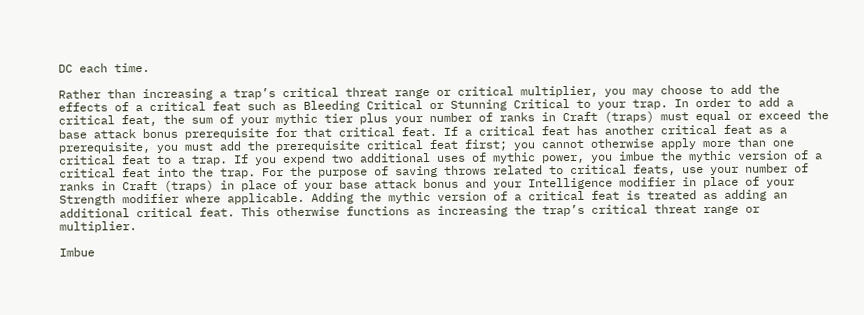DC each time.

Rather than increasing a trap’s critical threat range or critical multiplier, you may choose to add the effects of a critical feat such as Bleeding Critical or Stunning Critical to your trap. In order to add a critical feat, the sum of your mythic tier plus your number of ranks in Craft (traps) must equal or exceed the base attack bonus prerequisite for that critical feat. If a critical feat has another critical feat as a prerequisite, you must add the prerequisite critical feat first; you cannot otherwise apply more than one critical feat to a trap. If you expend two additional uses of mythic power, you imbue the mythic version of a critical feat into the trap. For the purpose of saving throws related to critical feats, use your number of ranks in Craft (traps) in place of your base attack bonus and your Intelligence modifier in place of your Strength modifier where applicable. Adding the mythic version of a critical feat is treated as adding an additional critical feat. This otherwise functions as increasing the trap’s critical threat range or multiplier.

Imbue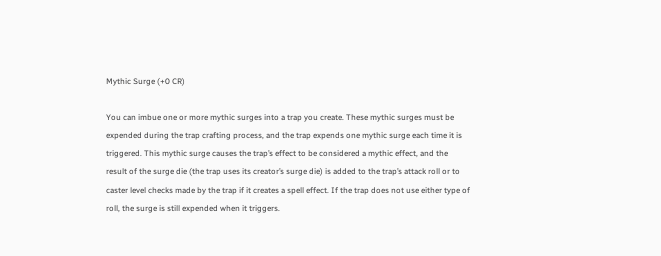Mythic Surge (+0 CR)

You can imbue one or more mythic surges into a trap you create. These mythic surges must be expended during the trap crafting process, and the trap expends one mythic surge each time it is triggered. This mythic surge causes the trap’s effect to be considered a mythic effect, and the result of the surge die (the trap uses its creator’s surge die) is added to the trap’s attack roll or to caster level checks made by the trap if it creates a spell effect. If the trap does not use either type of roll, the surge is still expended when it triggers.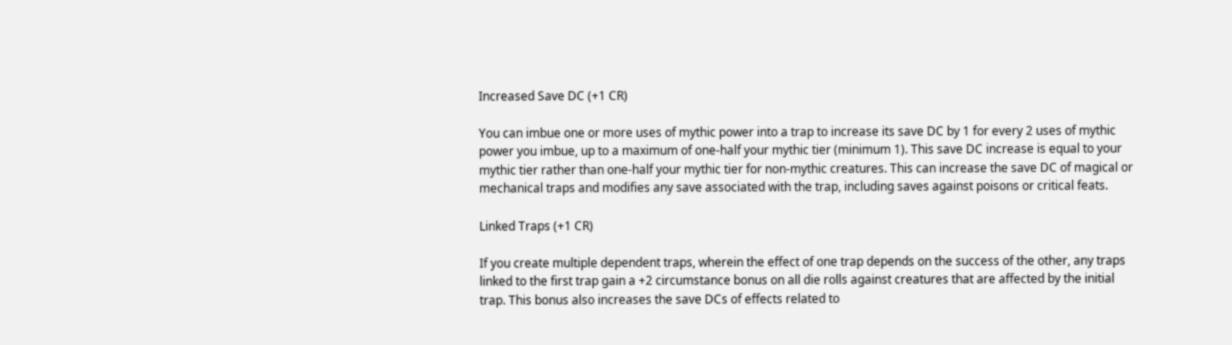Increased Save DC (+1 CR)

You can imbue one or more uses of mythic power into a trap to increase its save DC by 1 for every 2 uses of mythic power you imbue, up to a maximum of one-half your mythic tier (minimum 1). This save DC increase is equal to your mythic tier rather than one-half your mythic tier for non-mythic creatures. This can increase the save DC of magical or mechanical traps and modifies any save associated with the trap, including saves against poisons or critical feats.

Linked Traps (+1 CR)

If you create multiple dependent traps, wherein the effect of one trap depends on the success of the other, any traps linked to the first trap gain a +2 circumstance bonus on all die rolls against creatures that are affected by the initial trap. This bonus also increases the save DCs of effects related to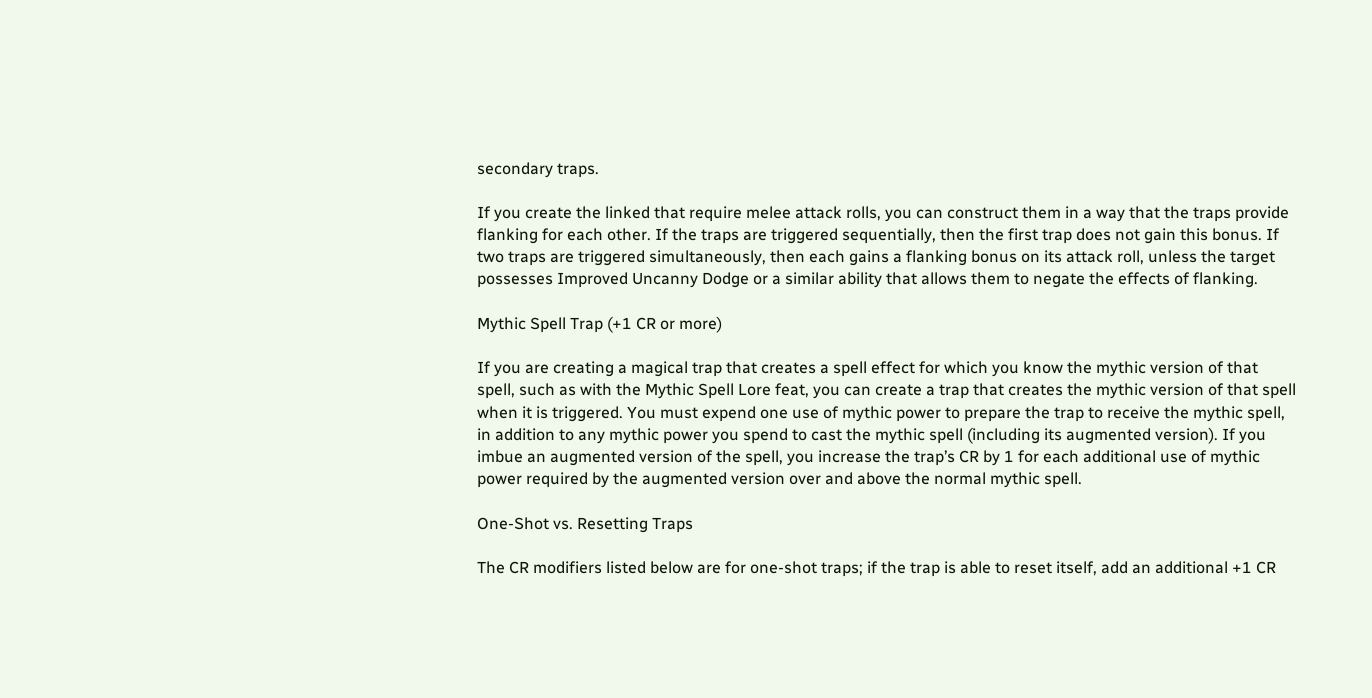secondary traps.

If you create the linked that require melee attack rolls, you can construct them in a way that the traps provide flanking for each other. If the traps are triggered sequentially, then the first trap does not gain this bonus. If two traps are triggered simultaneously, then each gains a flanking bonus on its attack roll, unless the target possesses Improved Uncanny Dodge or a similar ability that allows them to negate the effects of flanking.

Mythic Spell Trap (+1 CR or more)

If you are creating a magical trap that creates a spell effect for which you know the mythic version of that spell, such as with the Mythic Spell Lore feat, you can create a trap that creates the mythic version of that spell when it is triggered. You must expend one use of mythic power to prepare the trap to receive the mythic spell, in addition to any mythic power you spend to cast the mythic spell (including its augmented version). If you imbue an augmented version of the spell, you increase the trap’s CR by 1 for each additional use of mythic power required by the augmented version over and above the normal mythic spell.

One-Shot vs. Resetting Traps

The CR modifiers listed below are for one-shot traps; if the trap is able to reset itself, add an additional +1 CR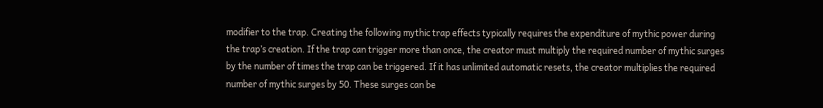modifier to the trap. Creating the following mythic trap effects typically requires the expenditure of mythic power during the trap’s creation. If the trap can trigger more than once, the creator must multiply the required number of mythic surges by the number of times the trap can be triggered. If it has unlimited automatic resets, the creator multiplies the required number of mythic surges by 50. These surges can be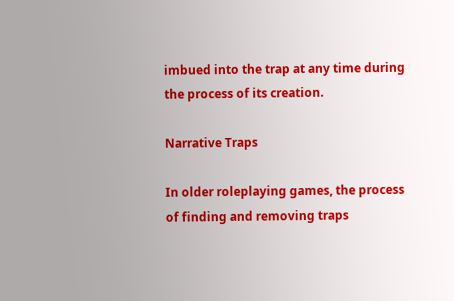imbued into the trap at any time during the process of its creation.

Narrative Traps

In older roleplaying games, the process of finding and removing traps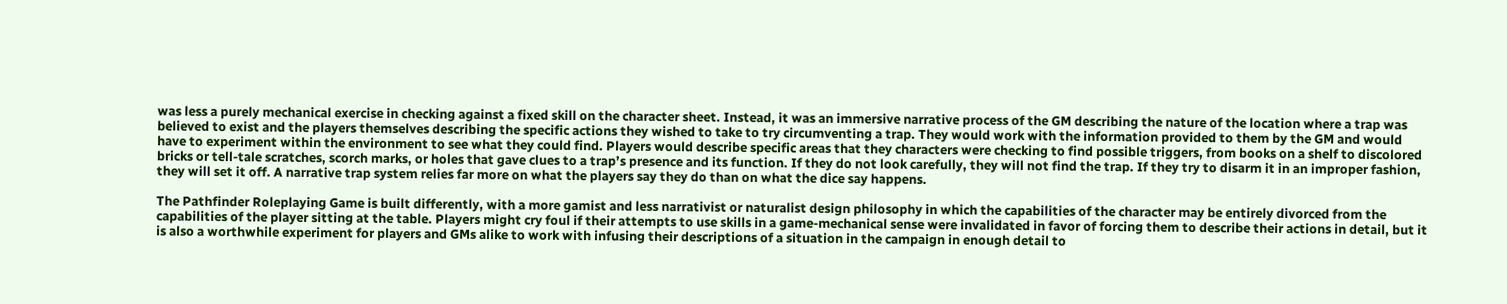was less a purely mechanical exercise in checking against a fixed skill on the character sheet. Instead, it was an immersive narrative process of the GM describing the nature of the location where a trap was believed to exist and the players themselves describing the specific actions they wished to take to try circumventing a trap. They would work with the information provided to them by the GM and would have to experiment within the environment to see what they could find. Players would describe specific areas that they characters were checking to find possible triggers, from books on a shelf to discolored bricks or tell-tale scratches, scorch marks, or holes that gave clues to a trap’s presence and its function. If they do not look carefully, they will not find the trap. If they try to disarm it in an improper fashion, they will set it off. A narrative trap system relies far more on what the players say they do than on what the dice say happens.

The Pathfinder Roleplaying Game is built differently, with a more gamist and less narrativist or naturalist design philosophy in which the capabilities of the character may be entirely divorced from the capabilities of the player sitting at the table. Players might cry foul if their attempts to use skills in a game-mechanical sense were invalidated in favor of forcing them to describe their actions in detail, but it is also a worthwhile experiment for players and GMs alike to work with infusing their descriptions of a situation in the campaign in enough detail to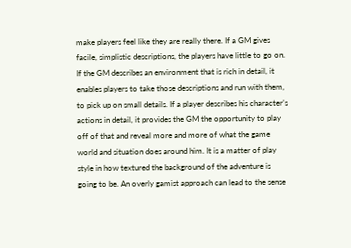make players feel like they are really there. If a GM gives facile, simplistic descriptions, the players have little to go on. If the GM describes an environment that is rich in detail, it enables players to take those descriptions and run with them, to pick up on small details. If a player describes his character’s actions in detail, it provides the GM the opportunity to play off of that and reveal more and more of what the game world and situation does around him. It is a matter of play style in how textured the background of the adventure is going to be. An overly gamist approach can lead to the sense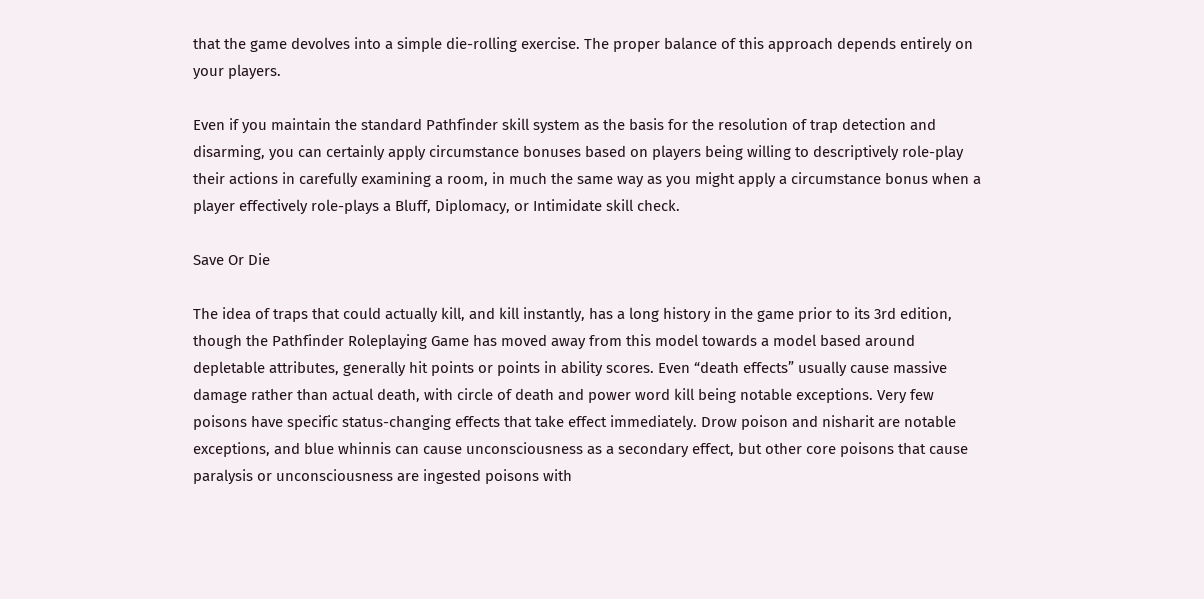that the game devolves into a simple die-rolling exercise. The proper balance of this approach depends entirely on your players.

Even if you maintain the standard Pathfinder skill system as the basis for the resolution of trap detection and disarming, you can certainly apply circumstance bonuses based on players being willing to descriptively role-play their actions in carefully examining a room, in much the same way as you might apply a circumstance bonus when a player effectively role-plays a Bluff, Diplomacy, or Intimidate skill check.

Save Or Die

The idea of traps that could actually kill, and kill instantly, has a long history in the game prior to its 3rd edition, though the Pathfinder Roleplaying Game has moved away from this model towards a model based around depletable attributes, generally hit points or points in ability scores. Even “death effects” usually cause massive damage rather than actual death, with circle of death and power word kill being notable exceptions. Very few poisons have specific status-changing effects that take effect immediately. Drow poison and nisharit are notable exceptions, and blue whinnis can cause unconsciousness as a secondary effect, but other core poisons that cause paralysis or unconsciousness are ingested poisons with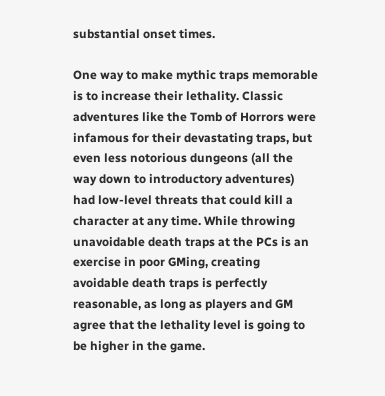substantial onset times.

One way to make mythic traps memorable is to increase their lethality. Classic adventures like the Tomb of Horrors were infamous for their devastating traps, but even less notorious dungeons (all the way down to introductory adventures) had low-level threats that could kill a character at any time. While throwing unavoidable death traps at the PCs is an exercise in poor GMing, creating avoidable death traps is perfectly reasonable, as long as players and GM agree that the lethality level is going to be higher in the game.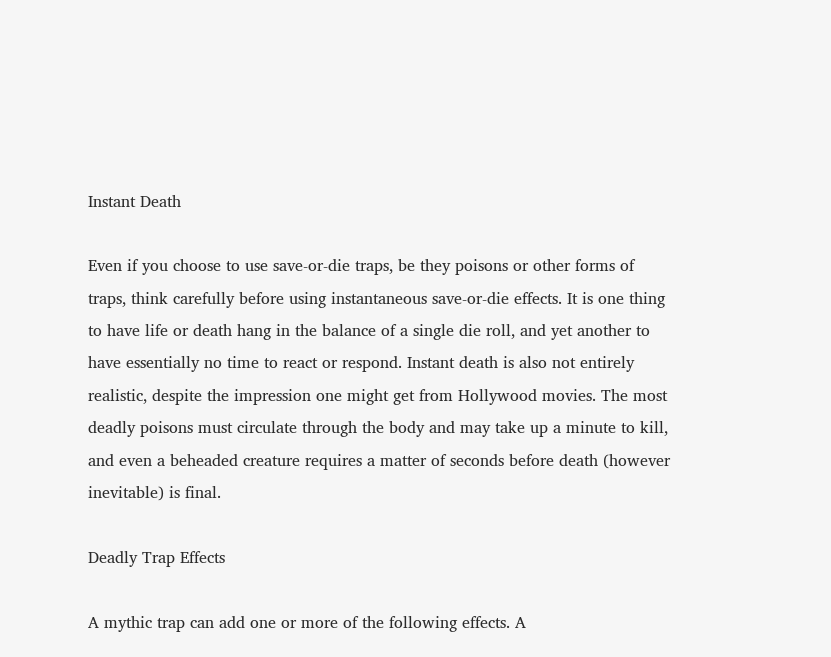Instant Death

Even if you choose to use save-or-die traps, be they poisons or other forms of traps, think carefully before using instantaneous save-or-die effects. It is one thing to have life or death hang in the balance of a single die roll, and yet another to have essentially no time to react or respond. Instant death is also not entirely realistic, despite the impression one might get from Hollywood movies. The most deadly poisons must circulate through the body and may take up a minute to kill, and even a beheaded creature requires a matter of seconds before death (however inevitable) is final.

Deadly Trap Effects

A mythic trap can add one or more of the following effects. A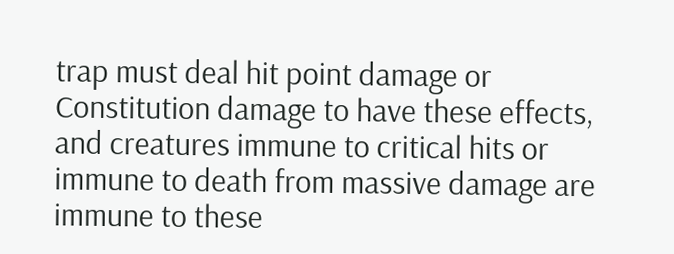trap must deal hit point damage or Constitution damage to have these effects, and creatures immune to critical hits or immune to death from massive damage are immune to these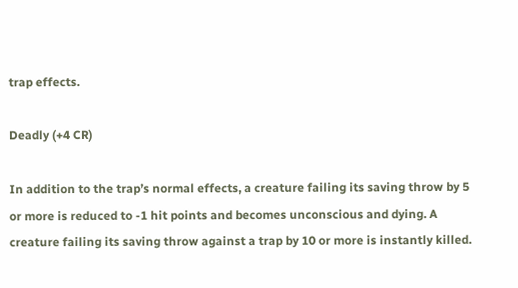trap effects.

Deadly (+4 CR)

In addition to the trap’s normal effects, a creature failing its saving throw by 5 or more is reduced to -1 hit points and becomes unconscious and dying. A creature failing its saving throw against a trap by 10 or more is instantly killed.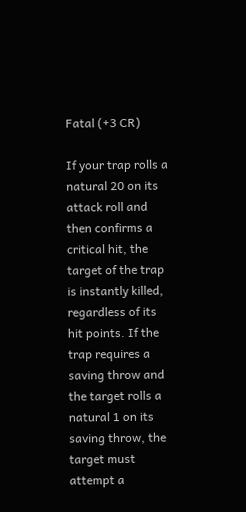Fatal (+3 CR)

If your trap rolls a natural 20 on its attack roll and then confirms a critical hit, the target of the trap is instantly killed, regardless of its hit points. If the trap requires a saving throw and the target rolls a natural 1 on its saving throw, the target must attempt a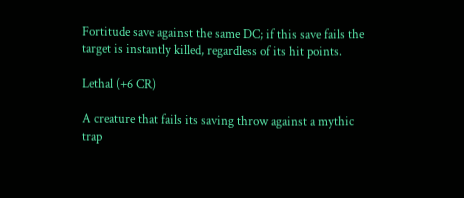Fortitude save against the same DC; if this save fails the target is instantly killed, regardless of its hit points.

Lethal (+6 CR)

A creature that fails its saving throw against a mythic trap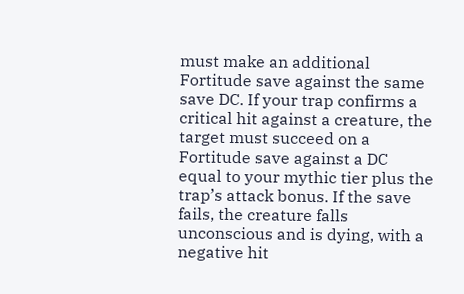must make an additional Fortitude save against the same save DC. If your trap confirms a critical hit against a creature, the target must succeed on a Fortitude save against a DC equal to your mythic tier plus the trap’s attack bonus. If the save fails, the creature falls unconscious and is dying, with a negative hit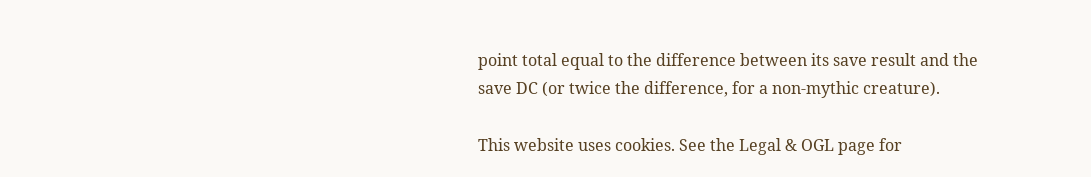point total equal to the difference between its save result and the save DC (or twice the difference, for a non-mythic creature).

This website uses cookies. See the Legal & OGL page for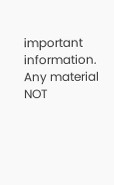important information. Any material NOT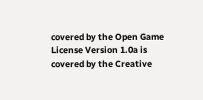covered by the Open Game License Version 1.0a is covered by the Creative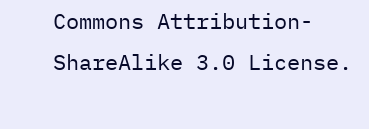Commons Attribution-ShareAlike 3.0 License.